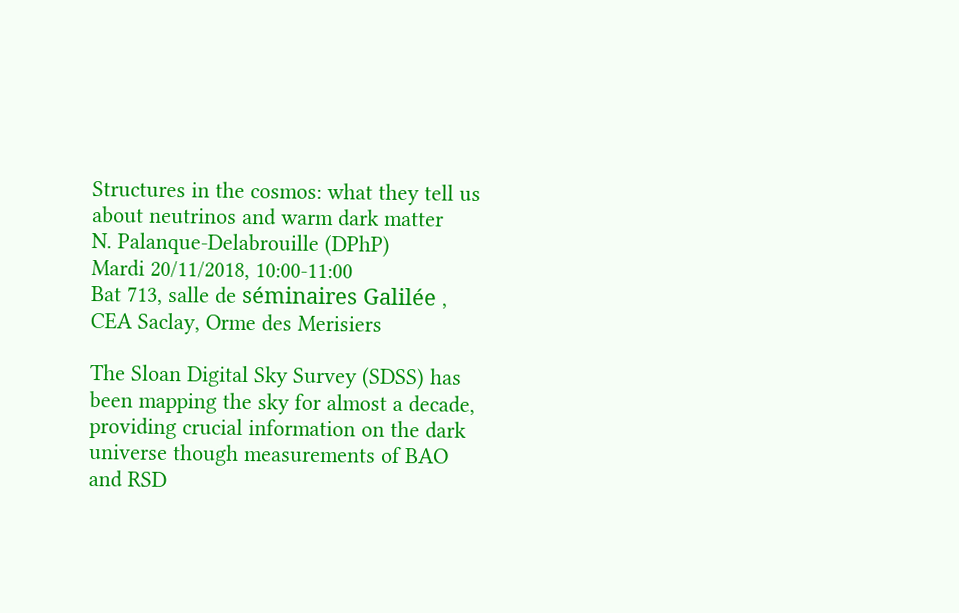Structures in the cosmos: what they tell us about neutrinos and warm dark matter
N. Palanque-Delabrouille (DPhP)
Mardi 20/11/2018, 10:00-11:00
Bat 713, salle de séminaires Galilée , CEA Saclay, Orme des Merisiers

The Sloan Digital Sky Survey (SDSS) has been mapping the sky for almost a decade, providing crucial information on the dark universe though measurements of BAO and RSD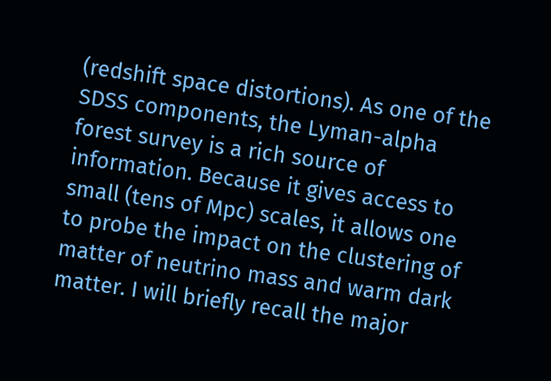(redshift space distortions). As one of the SDSS components, the Lyman-alpha forest survey is a rich source of information. Because it gives access to small (tens of Mpc) scales, it allows one to probe the impact on the clustering of matter of neutrino mass and warm dark matter. I will briefly recall the major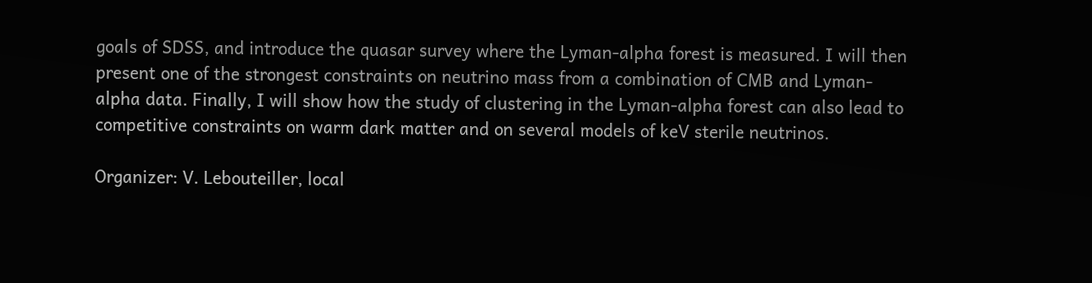goals of SDSS, and introduce the quasar survey where the Lyman-alpha forest is measured. I will then present one of the strongest constraints on neutrino mass from a combination of CMB and Lyman-alpha data. Finally, I will show how the study of clustering in the Lyman-alpha forest can also lead to competitive constraints on warm dark matter and on several models of keV sterile neutrinos.

Organizer: V. Lebouteiller, local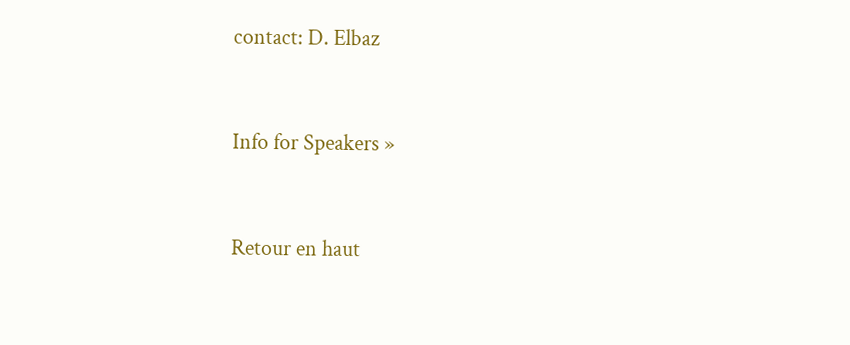contact: D. Elbaz


Info for Speakers »


Retour en haut